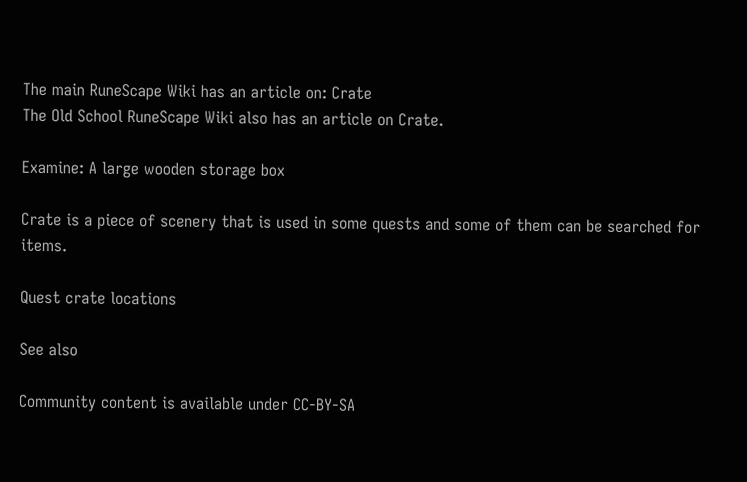The main RuneScape Wiki has an article on: Crate
The Old School RuneScape Wiki also has an article on Crate.

Examine: A large wooden storage box

Crate is a piece of scenery that is used in some quests and some of them can be searched for items.

Quest crate locations

See also

Community content is available under CC-BY-SA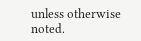unless otherwise noted.